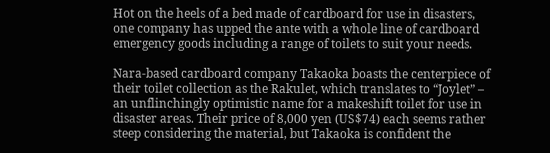Hot on the heels of a bed made of cardboard for use in disasters, one company has upped the ante with a whole line of cardboard emergency goods including a range of toilets to suit your needs.

Nara-based cardboard company Takaoka boasts the centerpiece of their toilet collection as the Rakulet, which translates to “Joylet” – an unflinchingly optimistic name for a makeshift toilet for use in disaster areas. Their price of 8,000 yen (US$74) each seems rather steep considering the material, but Takaoka is confident the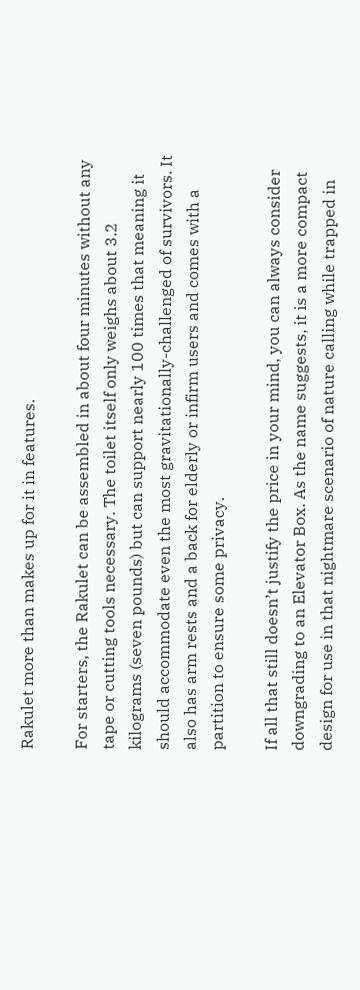Rakulet more than makes up for it in features.

For starters, the Rakulet can be assembled in about four minutes without any tape or cutting tools necessary. The toilet itself only weighs about 3.2 kilograms (seven pounds) but can support nearly 100 times that meaning it should accommodate even the most gravitationally-challenged of survivors. It also has arm rests and a back for elderly or infirm users and comes with a partition to ensure some privacy.

If all that still doesn’t justify the price in your mind, you can always consider downgrading to an Elevator Box. As the name suggests, it is a more compact design for use in that nightmare scenario of nature calling while trapped in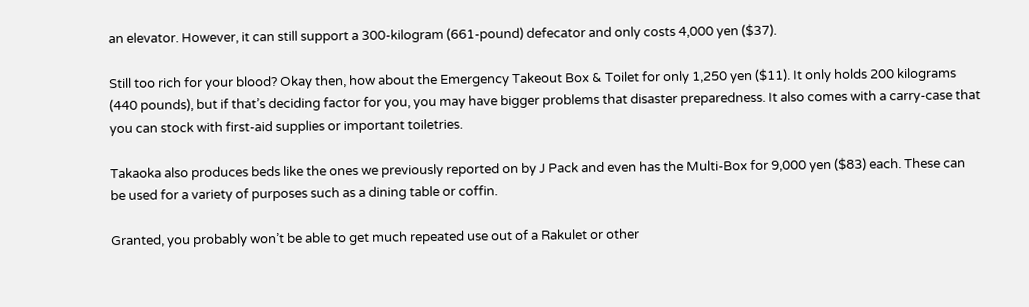an elevator. However, it can still support a 300-kilogram (661-pound) defecator and only costs 4,000 yen ($37).

Still too rich for your blood? Okay then, how about the Emergency Takeout Box & Toilet for only 1,250 yen ($11). It only holds 200 kilograms (440 pounds), but if that’s deciding factor for you, you may have bigger problems that disaster preparedness. It also comes with a carry-case that you can stock with first-aid supplies or important toiletries.

Takaoka also produces beds like the ones we previously reported on by J Pack and even has the Multi-Box for 9,000 yen ($83) each. These can be used for a variety of purposes such as a dining table or coffin.

Granted, you probably won’t be able to get much repeated use out of a Rakulet or other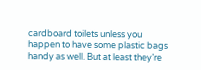cardboard toilets unless you happen to have some plastic bags handy as well. But at least they’re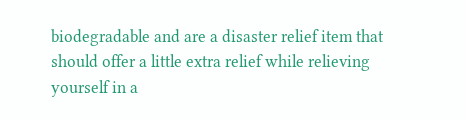biodegradable and are a disaster relief item that should offer a little extra relief while relieving yourself in a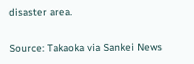disaster area.

Source: Takaoka via Sankei News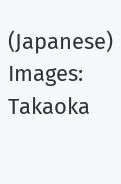(Japanese)
Images: Takaoka